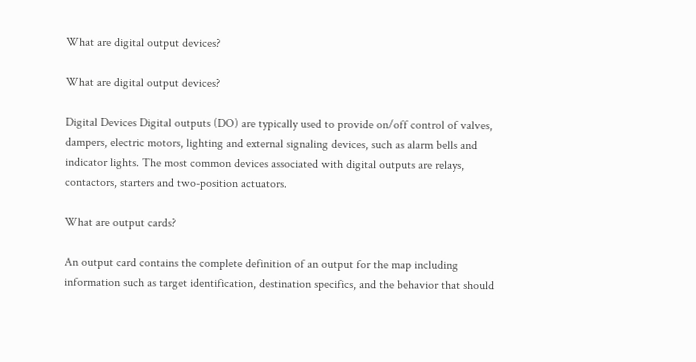What are digital output devices?

What are digital output devices?

Digital Devices Digital outputs (DO) are typically used to provide on/off control of valves, dampers, electric motors, lighting and external signaling devices, such as alarm bells and indicator lights. The most common devices associated with digital outputs are relays, contactors, starters and two-position actuators.

What are output cards?

An output card contains the complete definition of an output for the map including information such as target identification, destination specifics, and the behavior that should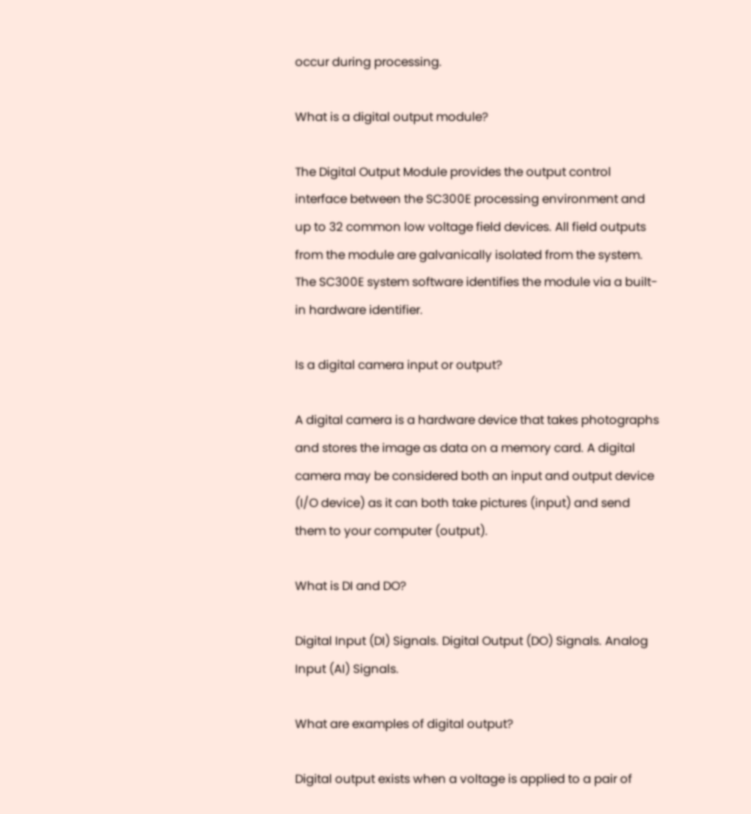occur during processing.

What is a digital output module?

The Digital Output Module provides the output control interface between the SC300E processing environment and up to 32 common low voltage field devices. All field outputs from the module are galvanically isolated from the system. The SC300E system software identifies the module via a built-in hardware identifier.

Is a digital camera input or output?

A digital camera is a hardware device that takes photographs and stores the image as data on a memory card. A digital camera may be considered both an input and output device (I/O device) as it can both take pictures (input) and send them to your computer (output).

What is DI and DO?

Digital Input (DI) Signals. Digital Output (DO) Signals. Analog Input (AI) Signals.

What are examples of digital output?

Digital output exists when a voltage is applied to a pair of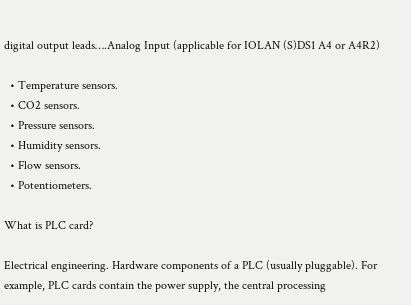digital output leads….Analog Input (applicable for IOLAN (S)DS1 A4 or A4R2)

  • Temperature sensors.
  • CO2 sensors.
  • Pressure sensors.
  • Humidity sensors.
  • Flow sensors.
  • Potentiometers.

What is PLC card?

Electrical engineering. Hardware components of a PLC (usually pluggable). For example, PLC cards contain the power supply, the central processing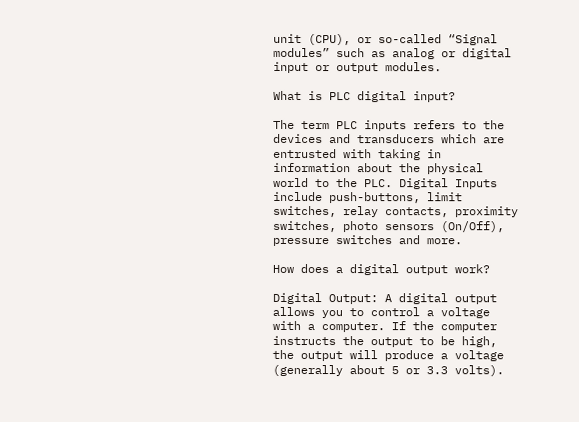unit (CPU), or so-called “Signal modules” such as analog or digital input or output modules.

What is PLC digital input?

The term PLC inputs refers to the devices and transducers which are entrusted with taking in information about the physical world to the PLC. Digital Inputs include push-buttons, limit switches, relay contacts, proximity switches, photo sensors (On/Off), pressure switches and more.

How does a digital output work?

Digital Output: A digital output allows you to control a voltage with a computer. If the computer instructs the output to be high, the output will produce a voltage (generally about 5 or 3.3 volts).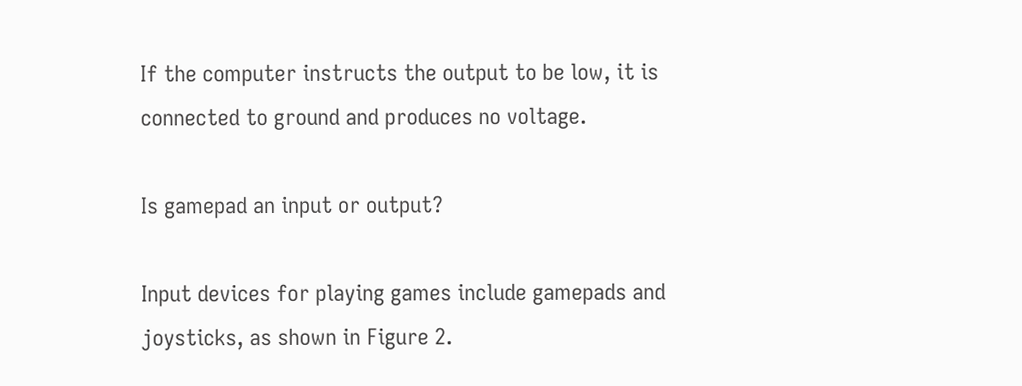If the computer instructs the output to be low, it is connected to ground and produces no voltage.

Is gamepad an input or output?

Input devices for playing games include gamepads and joysticks, as shown in Figure 2.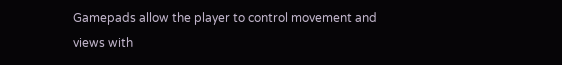Gamepads allow the player to control movement and views with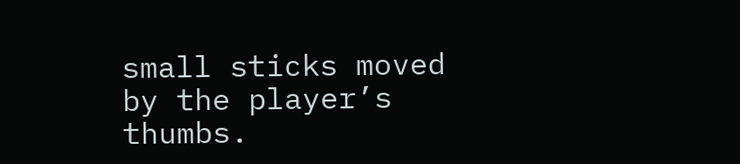small sticks moved by the player’s thumbs.